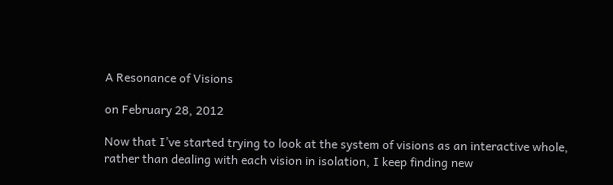A Resonance of Visions

on February 28, 2012

Now that I’ve started trying to look at the system of visions as an interactive whole, rather than dealing with each vision in isolation, I keep finding new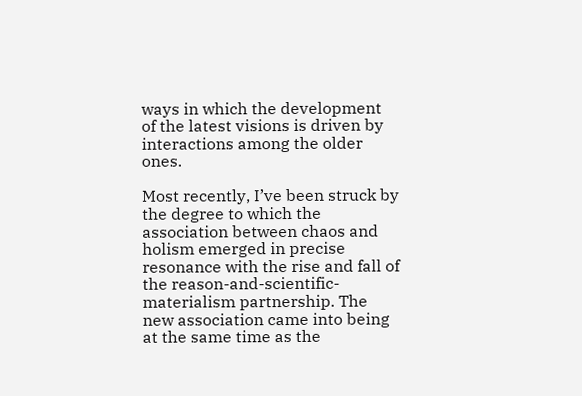ways in which the development of the latest visions is driven by interactions among the older ones.

Most recently, I’ve been struck by the degree to which the association between chaos and holism emerged in precise resonance with the rise and fall of the reason-and-scientific-materialism partnership. The new association came into being at the same time as the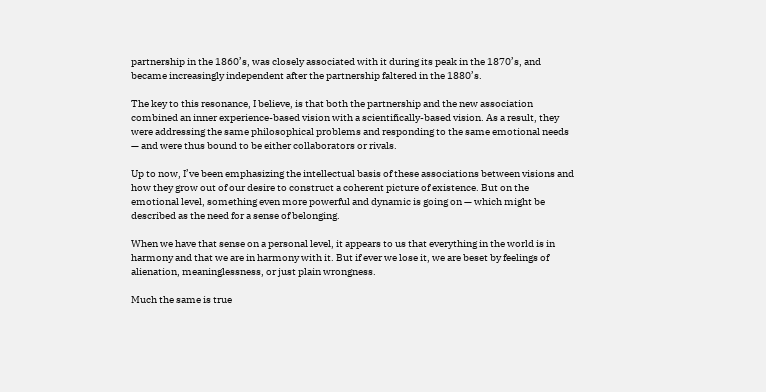partnership in the 1860’s, was closely associated with it during its peak in the 1870’s, and became increasingly independent after the partnership faltered in the 1880’s.

The key to this resonance, I believe, is that both the partnership and the new association combined an inner experience-based vision with a scientifically-based vision. As a result, they were addressing the same philosophical problems and responding to the same emotional needs — and were thus bound to be either collaborators or rivals.

Up to now, I’ve been emphasizing the intellectual basis of these associations between visions and how they grow out of our desire to construct a coherent picture of existence. But on the emotional level, something even more powerful and dynamic is going on — which might be described as the need for a sense of belonging.

When we have that sense on a personal level, it appears to us that everything in the world is in harmony and that we are in harmony with it. But if ever we lose it, we are beset by feelings of alienation, meaninglessness, or just plain wrongness.

Much the same is true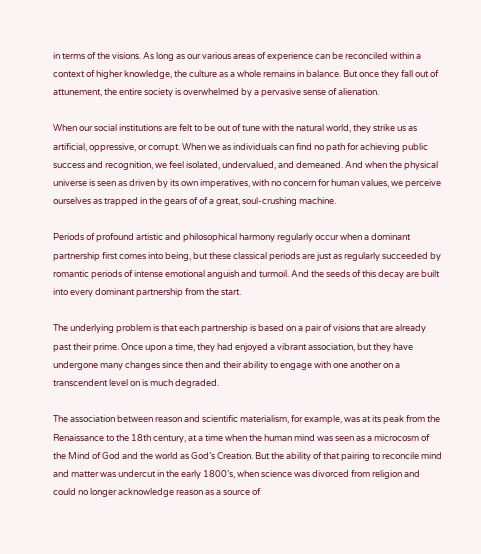in terms of the visions. As long as our various areas of experience can be reconciled within a context of higher knowledge, the culture as a whole remains in balance. But once they fall out of attunement, the entire society is overwhelmed by a pervasive sense of alienation.

When our social institutions are felt to be out of tune with the natural world, they strike us as artificial, oppressive, or corrupt. When we as individuals can find no path for achieving public success and recognition, we feel isolated, undervalued, and demeaned. And when the physical universe is seen as driven by its own imperatives, with no concern for human values, we perceive ourselves as trapped in the gears of of a great, soul-crushing machine.

Periods of profound artistic and philosophical harmony regularly occur when a dominant partnership first comes into being, but these classical periods are just as regularly succeeded by romantic periods of intense emotional anguish and turmoil. And the seeds of this decay are built into every dominant partnership from the start.

The underlying problem is that each partnership is based on a pair of visions that are already past their prime. Once upon a time, they had enjoyed a vibrant association, but they have undergone many changes since then and their ability to engage with one another on a transcendent level on is much degraded.

The association between reason and scientific materialism, for example, was at its peak from the Renaissance to the 18th century, at a time when the human mind was seen as a microcosm of the Mind of God and the world as God’s Creation. But the ability of that pairing to reconcile mind and matter was undercut in the early 1800’s, when science was divorced from religion and could no longer acknowledge reason as a source of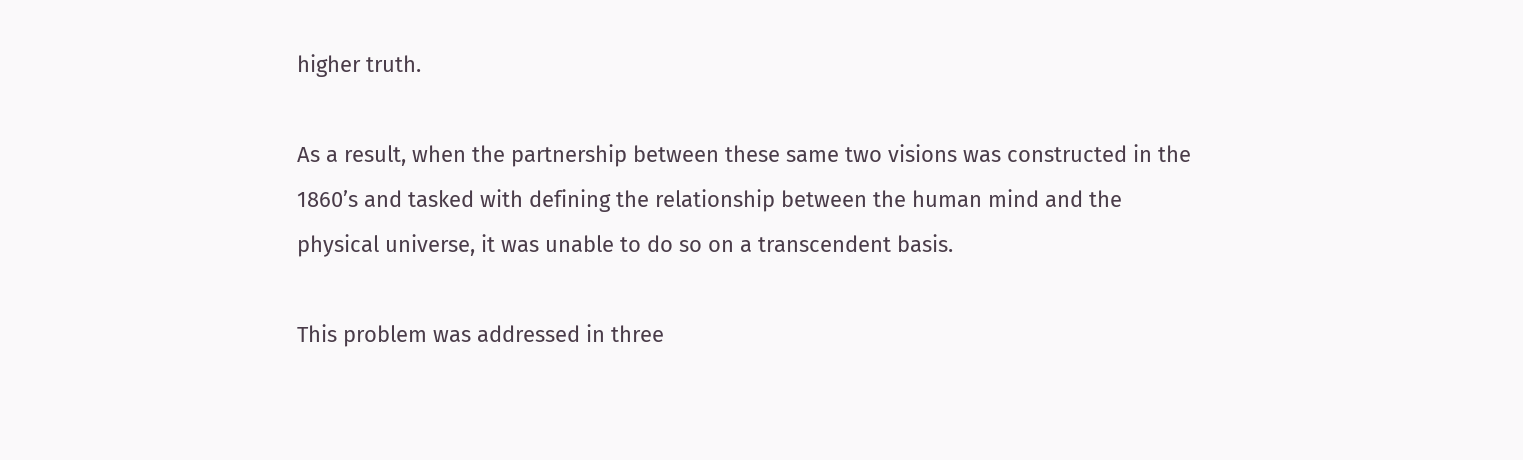higher truth.

As a result, when the partnership between these same two visions was constructed in the 1860’s and tasked with defining the relationship between the human mind and the physical universe, it was unable to do so on a transcendent basis.

This problem was addressed in three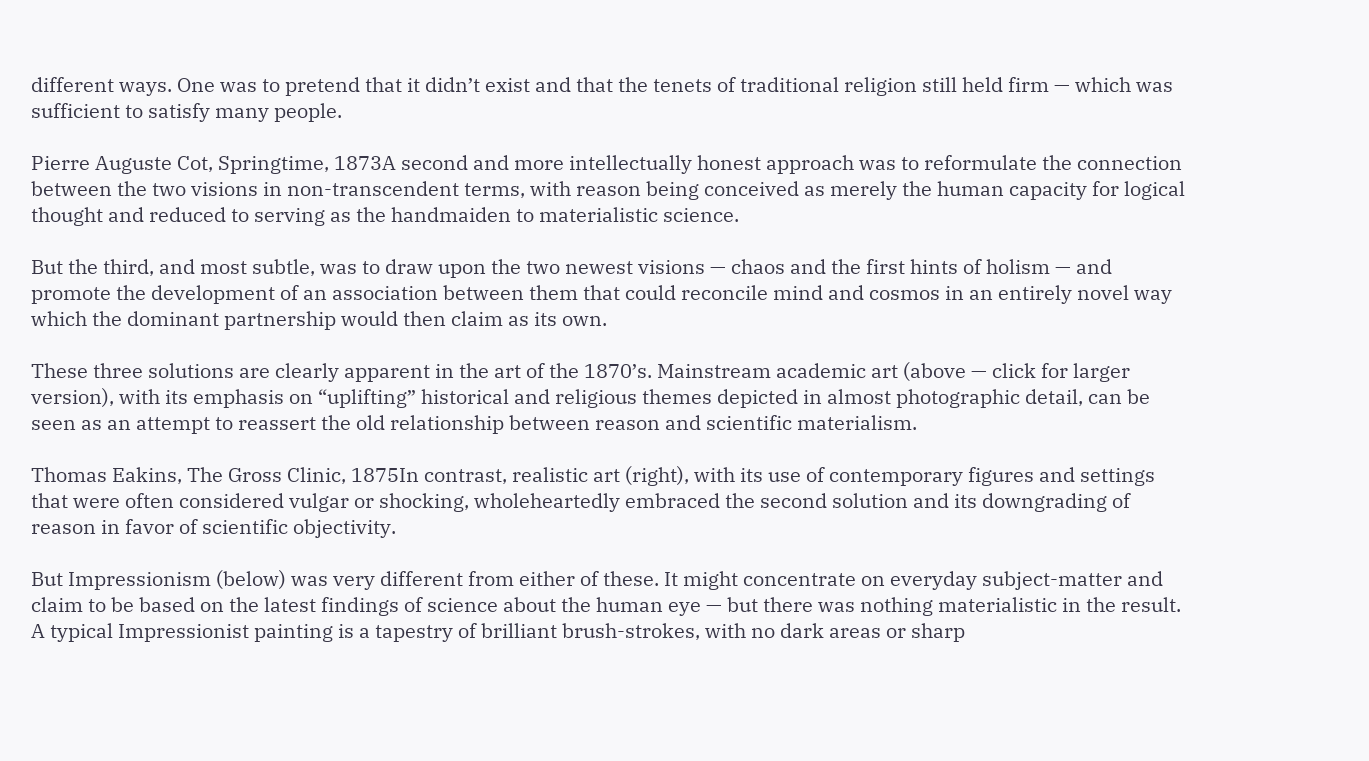different ways. One was to pretend that it didn’t exist and that the tenets of traditional religion still held firm — which was sufficient to satisfy many people.

Pierre Auguste Cot, Springtime, 1873A second and more intellectually honest approach was to reformulate the connection between the two visions in non-transcendent terms, with reason being conceived as merely the human capacity for logical thought and reduced to serving as the handmaiden to materialistic science.

But the third, and most subtle, was to draw upon the two newest visions — chaos and the first hints of holism — and promote the development of an association between them that could reconcile mind and cosmos in an entirely novel way which the dominant partnership would then claim as its own.

These three solutions are clearly apparent in the art of the 1870’s. Mainstream academic art (above — click for larger version), with its emphasis on “uplifting” historical and religious themes depicted in almost photographic detail, can be seen as an attempt to reassert the old relationship between reason and scientific materialism.

Thomas Eakins, The Gross Clinic, 1875In contrast, realistic art (right), with its use of contemporary figures and settings that were often considered vulgar or shocking, wholeheartedly embraced the second solution and its downgrading of reason in favor of scientific objectivity.

But Impressionism (below) was very different from either of these. It might concentrate on everyday subject-matter and claim to be based on the latest findings of science about the human eye — but there was nothing materialistic in the result. A typical Impressionist painting is a tapestry of brilliant brush-strokes, with no dark areas or sharp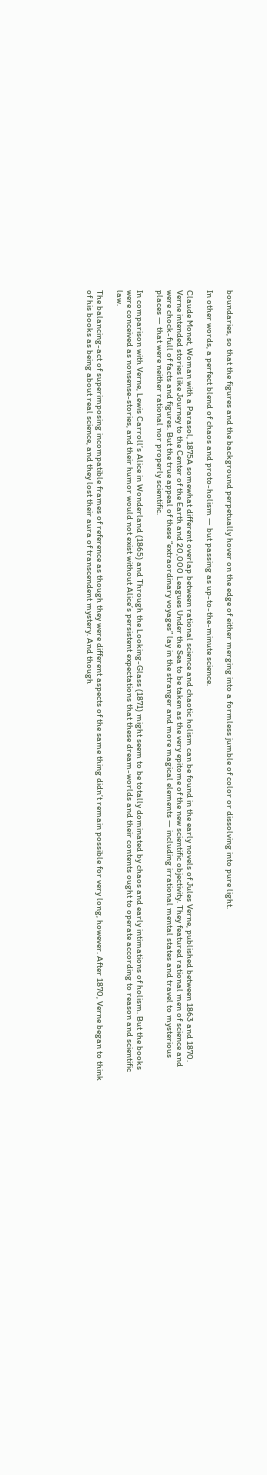boundaries, so that the figures and the background perpetually hover on the edge of either merging into a formless jumble of color or dissolving into pure light.

In other words, a perfect blend of chaos and proto-holism — but passing as up-to-the-minute science.

Claude Monet, Woman with a Parasol, 1875A somewhat different overlap between rational science and chaotic holism can be found in the early novels of Jules Verne, published between 1863 and 1870. Verne intended stories like Journey to the Center of the Earth and 20,000 Leagues Under the Sea to be taken as the very epitome of the new scientific objectivity. They featured rational men of science and were chock-full of facts and figures. But the true appeal of these “extraordinary voyages” lay in the stranger and more magical elements — including irrational mental states and travel to mysterious places — that were neither rational nor properly scientific.

In comparison with Verne, Lewis Carroll’s Alice in Wonderland (1865) and Through the Looking-Glass (1871) might seem to be totally dominated by chaos and early intimations of holism. But the books were conceived as nonsense-stories, and their humor would not exist without Alice’s persistent expectations that these dream-worlds and their contents ought to operate according to reason and scientific law.

The balancing-act of superimposing incompatible frames of reference as though they were different aspects of the same thing didn’t remain possible for very long, however. After 1870, Verne began to think of his books as being about real science, and they lost their aura of transcendent mystery. And though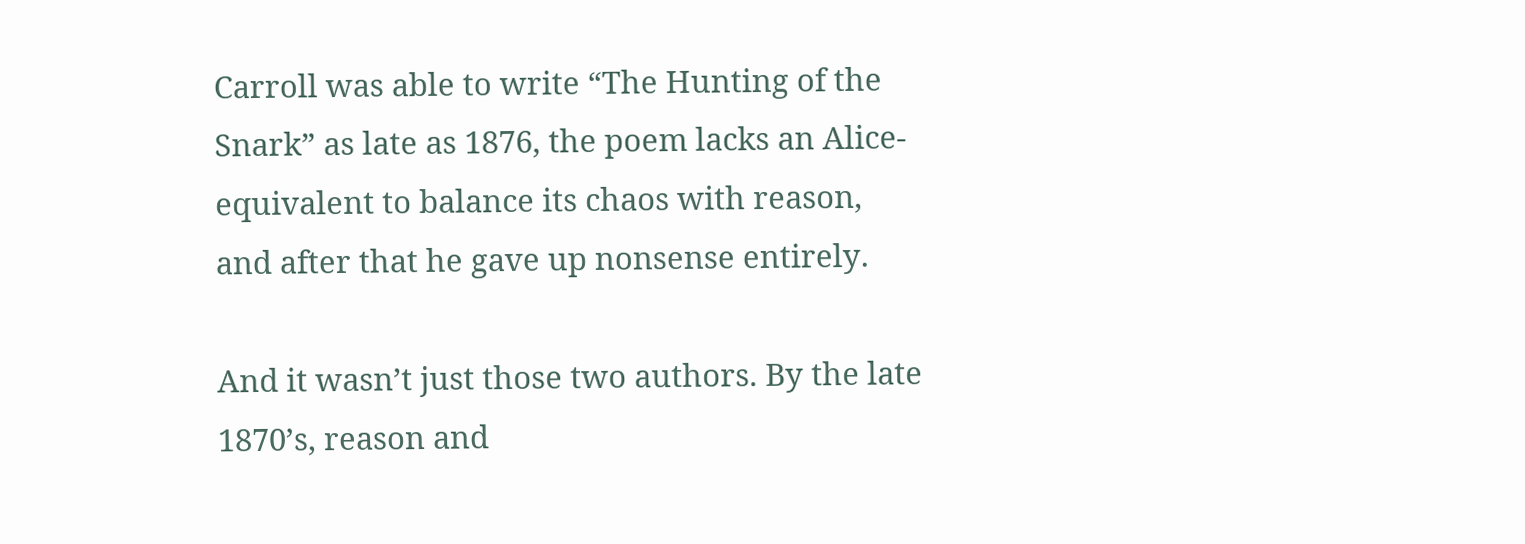Carroll was able to write “The Hunting of the Snark” as late as 1876, the poem lacks an Alice-equivalent to balance its chaos with reason, and after that he gave up nonsense entirely.

And it wasn’t just those two authors. By the late 1870’s, reason and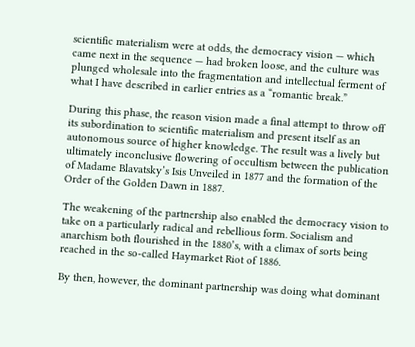scientific materialism were at odds, the democracy vision — which came next in the sequence — had broken loose, and the culture was plunged wholesale into the fragmentation and intellectual ferment of what I have described in earlier entries as a “romantic break.”

During this phase, the reason vision made a final attempt to throw off its subordination to scientific materialism and present itself as an autonomous source of higher knowledge. The result was a lively but ultimately inconclusive flowering of occultism between the publication of Madame Blavatsky’s Isis Unveiled in 1877 and the formation of the Order of the Golden Dawn in 1887.

The weakening of the partnership also enabled the democracy vision to take on a particularly radical and rebellious form. Socialism and anarchism both flourished in the 1880’s, with a climax of sorts being reached in the so-called Haymarket Riot of 1886.

By then, however, the dominant partnership was doing what dominant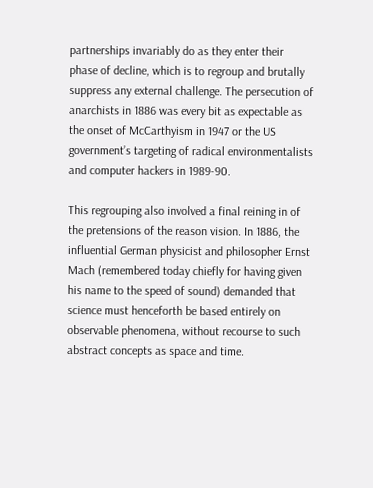partnerships invariably do as they enter their phase of decline, which is to regroup and brutally suppress any external challenge. The persecution of anarchists in 1886 was every bit as expectable as the onset of McCarthyism in 1947 or the US government’s targeting of radical environmentalists and computer hackers in 1989-90.

This regrouping also involved a final reining in of the pretensions of the reason vision. In 1886, the influential German physicist and philosopher Ernst Mach (remembered today chiefly for having given his name to the speed of sound) demanded that science must henceforth be based entirely on observable phenomena, without recourse to such abstract concepts as space and time.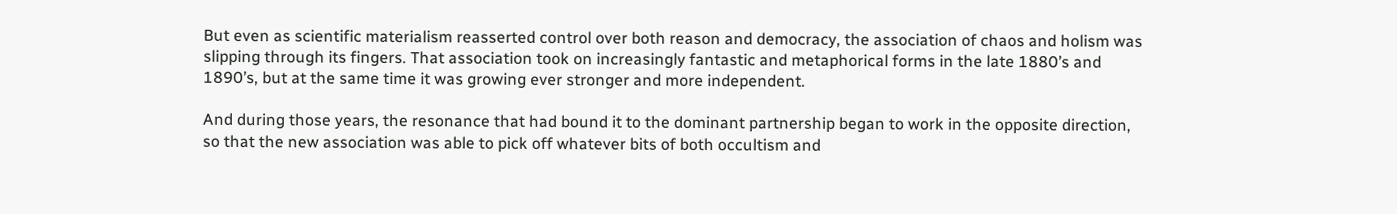But even as scientific materialism reasserted control over both reason and democracy, the association of chaos and holism was slipping through its fingers. That association took on increasingly fantastic and metaphorical forms in the late 1880’s and 1890’s, but at the same time it was growing ever stronger and more independent.

And during those years, the resonance that had bound it to the dominant partnership began to work in the opposite direction, so that the new association was able to pick off whatever bits of both occultism and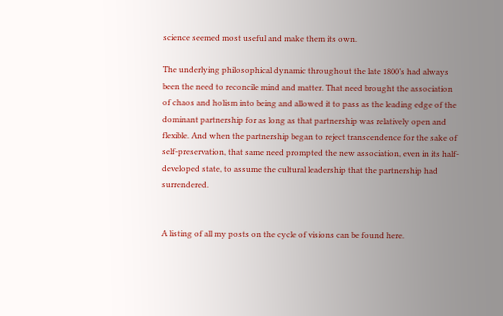science seemed most useful and make them its own.

The underlying philosophical dynamic throughout the late 1800’s had always been the need to reconcile mind and matter. That need brought the association of chaos and holism into being and allowed it to pass as the leading edge of the dominant partnership for as long as that partnership was relatively open and flexible. And when the partnership began to reject transcendence for the sake of self-preservation, that same need prompted the new association, even in its half-developed state, to assume the cultural leadership that the partnership had surrendered.


A listing of all my posts on the cycle of visions can be found here.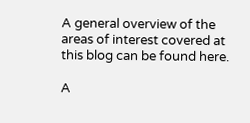A general overview of the areas of interest covered at this blog can be found here.

A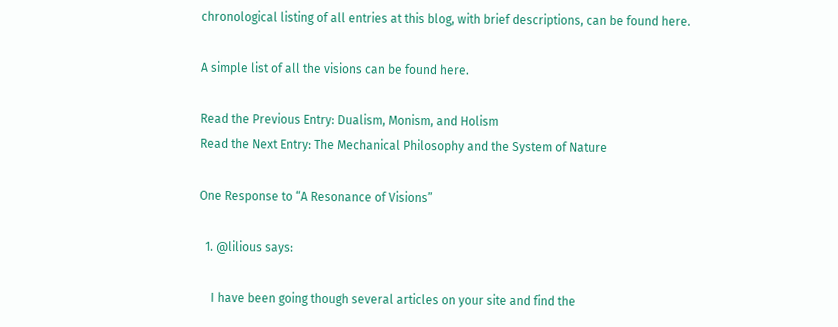chronological listing of all entries at this blog, with brief descriptions, can be found here.

A simple list of all the visions can be found here.

Read the Previous Entry: Dualism, Monism, and Holism
Read the Next Entry: The Mechanical Philosophy and the System of Nature

One Response to “A Resonance of Visions”

  1. @lilious says:

    I have been going though several articles on your site and find the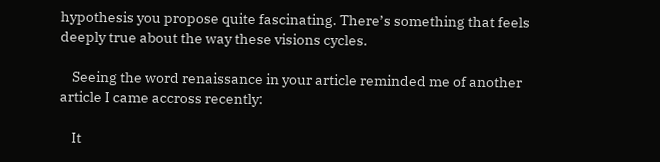hypothesis you propose quite fascinating. There’s something that feels deeply true about the way these visions cycles.

    Seeing the word renaissance in your article reminded me of another article I came accross recently:

    It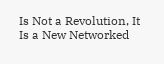Is Not a Revolution, It Is a New Networked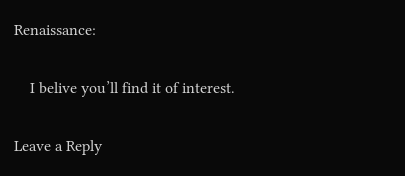Renaissance:

    I belive you’ll find it of interest.

Leave a Reply